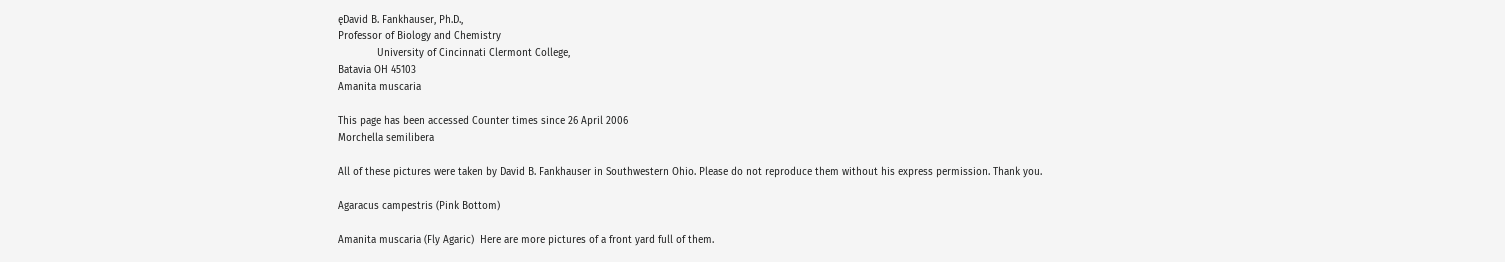ęDavid B. Fankhauser, Ph.D.,
Professor of Biology and Chemistry
             University of Cincinnati Clermont College,
Batavia OH 45103
Amanita muscaria

This page has been accessed Counter times since 26 April 2006
Morchella semilibera

All of these pictures were taken by David B. Fankhauser in Southwestern Ohio. Please do not reproduce them without his express permission. Thank you.

Agaracus campestris (Pink Bottom)

Amanita muscaria (Fly Agaric)  Here are more pictures of a front yard full of them.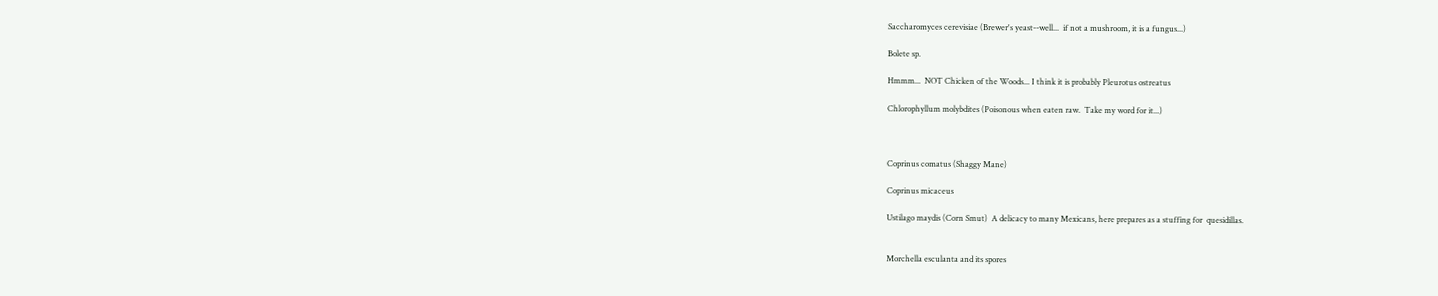Saccharomyces cerevisiae (Brewer's yeast--well...  if not a mushroom, it is a fungus...)

Bolete sp.

Hmmm...  NOT Chicken of the Woods... I think it is probably Pleurotus ostreatus

Chlorophyllum molybdites (Poisonous when eaten raw.  Take my word for it...)



Coprinus comatus (Shaggy Mane)

Coprinus micaceus

Ustilago maydis (Corn Smut)  A delicacy to many Mexicans, here prepares as a stuffing for  quesidillas.


Morchella esculanta and its spores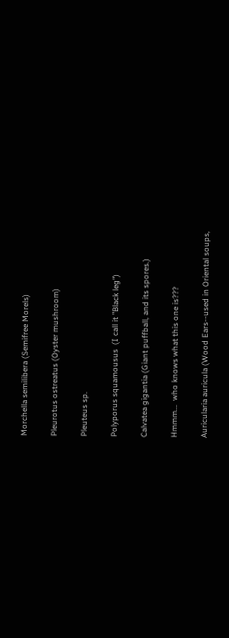Morchella semilibera (Semifree Morels)

Pleurotus ostreatus (Oyster mushroom)

Pleuteus sp.

Polyporus squamousus  (I call it "Black leg")

Calvatea gigantia (Giant puffball, and its spores.)

Hmmm...  who knows what this one is???

Auricularia auricula (Wood Ears--used in Oriental soups,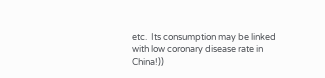etc.  Its consumption may be linked with low coronary disease rate in China!))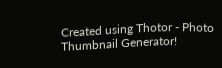Created using Thotor - Photo Thumbnail Generator!